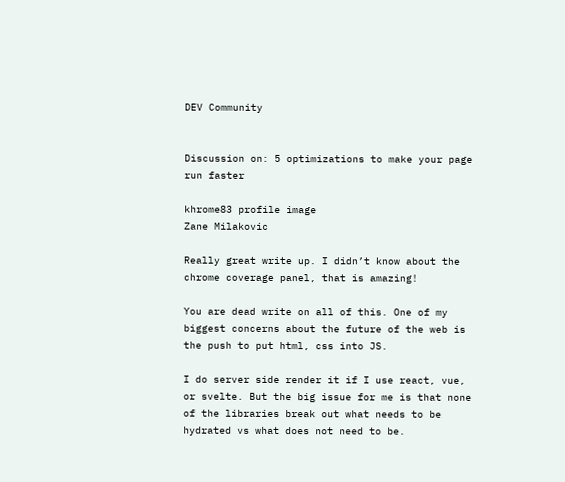DEV Community


Discussion on: 5 optimizations to make your page run faster

khrome83 profile image
Zane Milakovic

Really great write up. I didn’t know about the chrome coverage panel, that is amazing!

You are dead write on all of this. One of my biggest concerns about the future of the web is the push to put html, css into JS.

I do server side render it if I use react, vue, or svelte. But the big issue for me is that none of the libraries break out what needs to be hydrated vs what does not need to be.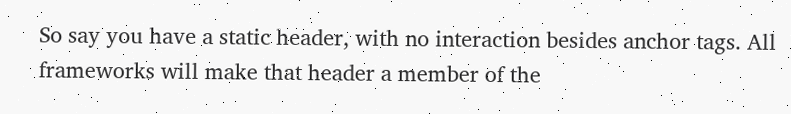So say you have a static header, with no interaction besides anchor tags. All frameworks will make that header a member of the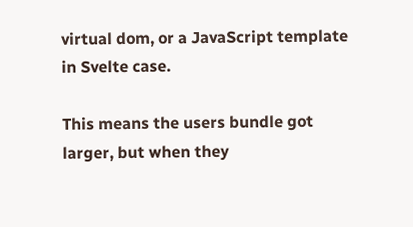virtual dom, or a JavaScript template in Svelte case.

This means the users bundle got larger, but when they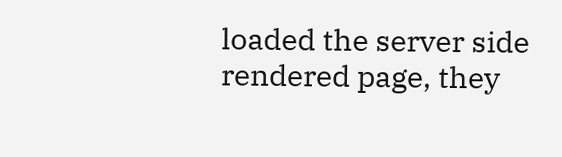loaded the server side rendered page, they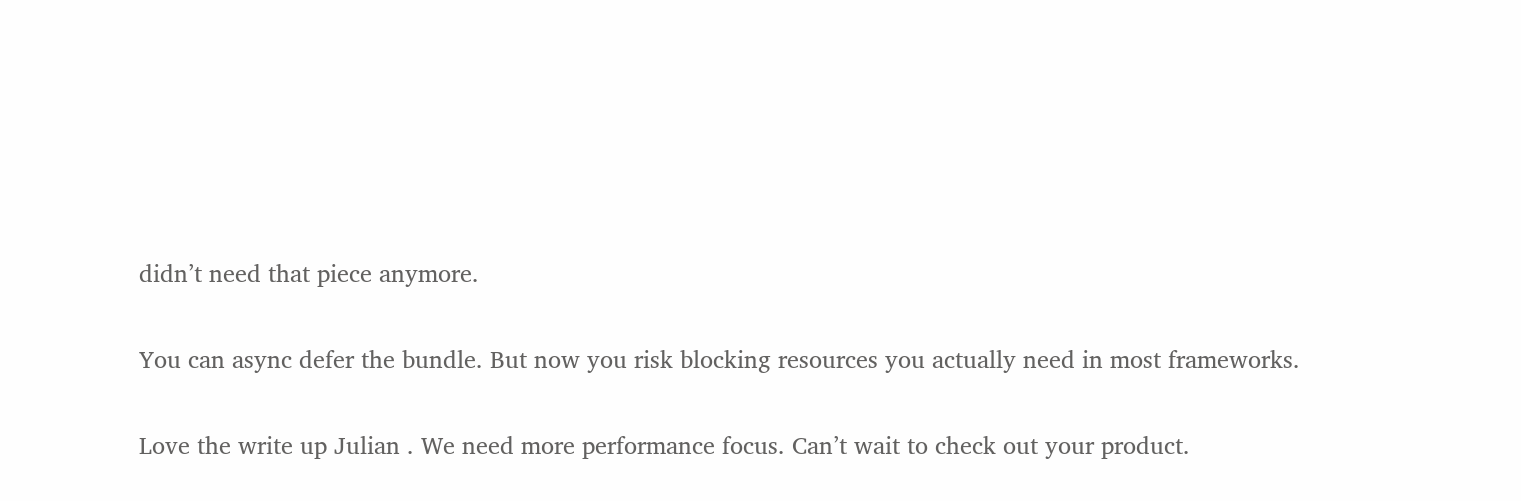didn’t need that piece anymore.

You can async defer the bundle. But now you risk blocking resources you actually need in most frameworks.

Love the write up Julian . We need more performance focus. Can’t wait to check out your product.